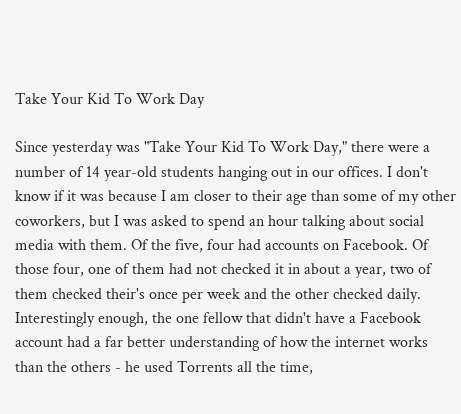Take Your Kid To Work Day

Since yesterday was "Take Your Kid To Work Day," there were a number of 14 year-old students hanging out in our offices. I don't know if it was because I am closer to their age than some of my other coworkers, but I was asked to spend an hour talking about social media with them. Of the five, four had accounts on Facebook. Of those four, one of them had not checked it in about a year, two of them checked their's once per week and the other checked daily. Interestingly enough, the one fellow that didn't have a Facebook account had a far better understanding of how the internet works than the others - he used Torrents all the time,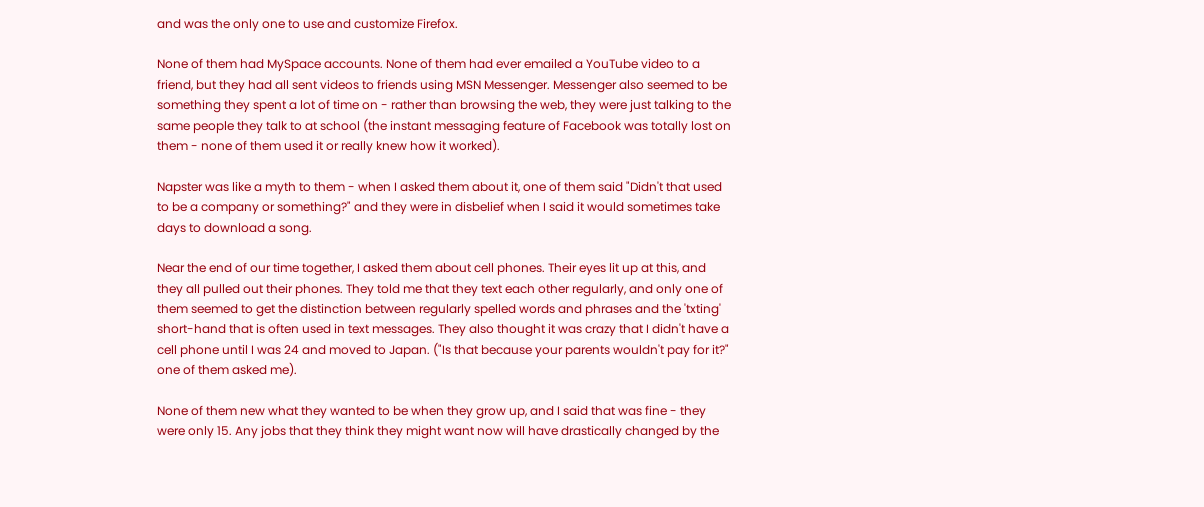and was the only one to use and customize Firefox.

None of them had MySpace accounts. None of them had ever emailed a YouTube video to a friend, but they had all sent videos to friends using MSN Messenger. Messenger also seemed to be something they spent a lot of time on - rather than browsing the web, they were just talking to the same people they talk to at school (the instant messaging feature of Facebook was totally lost on them - none of them used it or really knew how it worked).

Napster was like a myth to them - when I asked them about it, one of them said "Didn't that used to be a company or something?" and they were in disbelief when I said it would sometimes take days to download a song.

Near the end of our time together, I asked them about cell phones. Their eyes lit up at this, and they all pulled out their phones. They told me that they text each other regularly, and only one of them seemed to get the distinction between regularly spelled words and phrases and the 'txting' short-hand that is often used in text messages. They also thought it was crazy that I didn't have a cell phone until I was 24 and moved to Japan. ("Is that because your parents wouldn't pay for it?" one of them asked me).

None of them new what they wanted to be when they grow up, and I said that was fine - they were only 15. Any jobs that they think they might want now will have drastically changed by the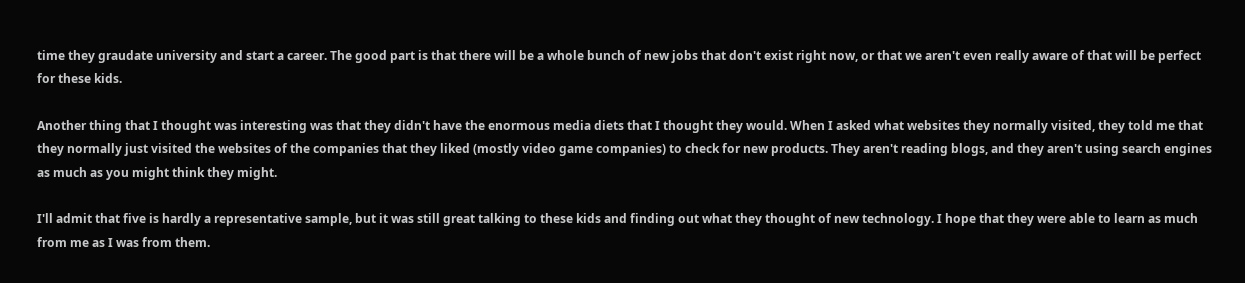time they graudate university and start a career. The good part is that there will be a whole bunch of new jobs that don't exist right now, or that we aren't even really aware of that will be perfect for these kids.

Another thing that I thought was interesting was that they didn't have the enormous media diets that I thought they would. When I asked what websites they normally visited, they told me that they normally just visited the websites of the companies that they liked (mostly video game companies) to check for new products. They aren't reading blogs, and they aren't using search engines as much as you might think they might.

I'll admit that five is hardly a representative sample, but it was still great talking to these kids and finding out what they thought of new technology. I hope that they were able to learn as much from me as I was from them.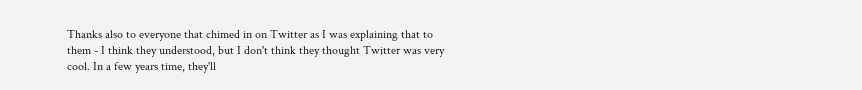Thanks also to everyone that chimed in on Twitter as I was explaining that to them - I think they understood, but I don't think they thought Twitter was very cool. In a few years time, they'll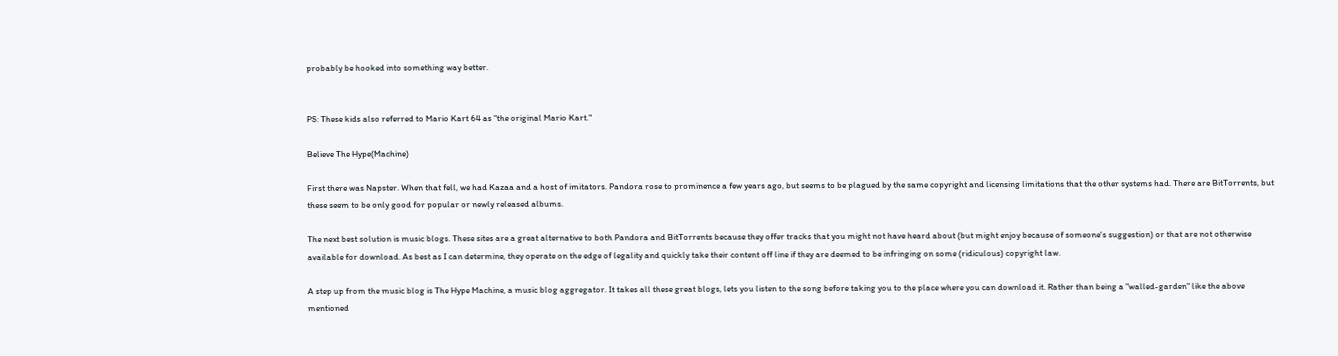probably be hooked into something way better.


PS: These kids also referred to Mario Kart 64 as "the original Mario Kart."

Believe The Hype(Machine)

First there was Napster. When that fell, we had Kazaa and a host of imitators. Pandora rose to prominence a few years ago, but seems to be plagued by the same copyright and licensing limitations that the other systems had. There are BitTorrents, but these seem to be only good for popular or newly released albums.

The next best solution is music blogs. These sites are a great alternative to both Pandora and BitTorrents because they offer tracks that you might not have heard about (but might enjoy because of someone's suggestion) or that are not otherwise available for download. As best as I can determine, they operate on the edge of legality and quickly take their content off line if they are deemed to be infringing on some (ridiculous) copyright law.

A step up from the music blog is The Hype Machine, a music blog aggregator. It takes all these great blogs, lets you listen to the song before taking you to the place where you can download it. Rather than being a "walled-garden" like the above mentioned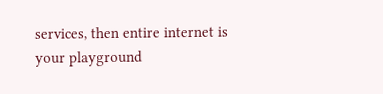services, then entire internet is your playground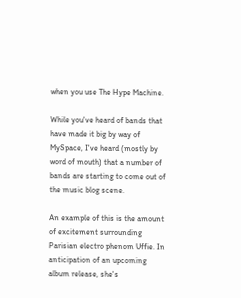when you use The Hype Machine.

While you've heard of bands that have made it big by way of MySpace, I've heard (mostly by word of mouth) that a number of bands are starting to come out of the music blog scene.

An example of this is the amount of excitement surrounding Parisian electro phenom Uffie. In anticipation of an upcoming album release, she's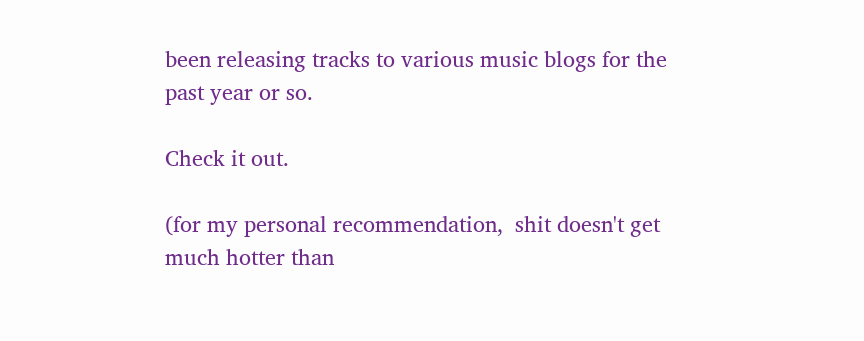been releasing tracks to various music blogs for the past year or so.

Check it out.

(for my personal recommendation,  shit doesn't get much hotter than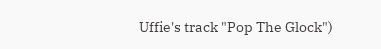Uffie's track "Pop The Glock")